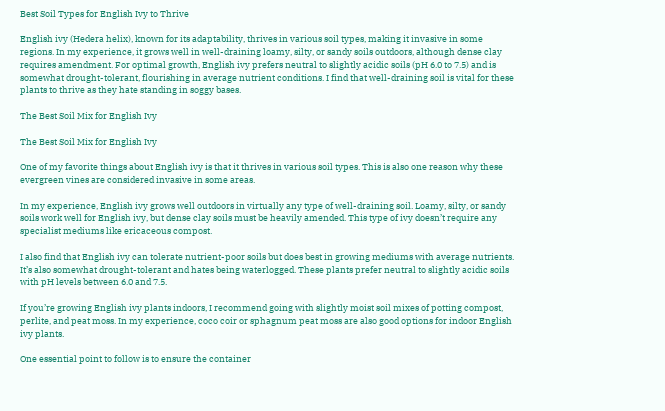Best Soil Types for English Ivy to Thrive

English ivy (Hedera helix), known for its adaptability, thrives in various soil types, making it invasive in some regions. In my experience, it grows well in well-draining loamy, silty, or sandy soils outdoors, although dense clay requires amendment. For optimal growth, English ivy prefers neutral to slightly acidic soils (pH 6.0 to 7.5) and is somewhat drought-tolerant, flourishing in average nutrient conditions. I find that well-draining soil is vital for these plants to thrive as they hate standing in soggy bases.

The Best Soil Mix for English Ivy

The Best Soil Mix for English Ivy

One of my favorite things about English ivy is that it thrives in various soil types. This is also one reason why these evergreen vines are considered invasive in some areas.

In my experience, English ivy grows well outdoors in virtually any type of well-draining soil. Loamy, silty, or sandy soils work well for English ivy, but dense clay soils must be heavily amended. This type of ivy doesn’t require any specialist mediums like ericaceous compost.

I also find that English ivy can tolerate nutrient-poor soils but does best in growing mediums with average nutrients. It’s also somewhat drought-tolerant and hates being waterlogged. These plants prefer neutral to slightly acidic soils with pH levels between 6.0 and 7.5.

If you’re growing English ivy plants indoors, I recommend going with slightly moist soil mixes of potting compost, perlite, and peat moss. In my experience, coco coir or sphagnum peat moss are also good options for indoor English ivy plants.

One essential point to follow is to ensure the container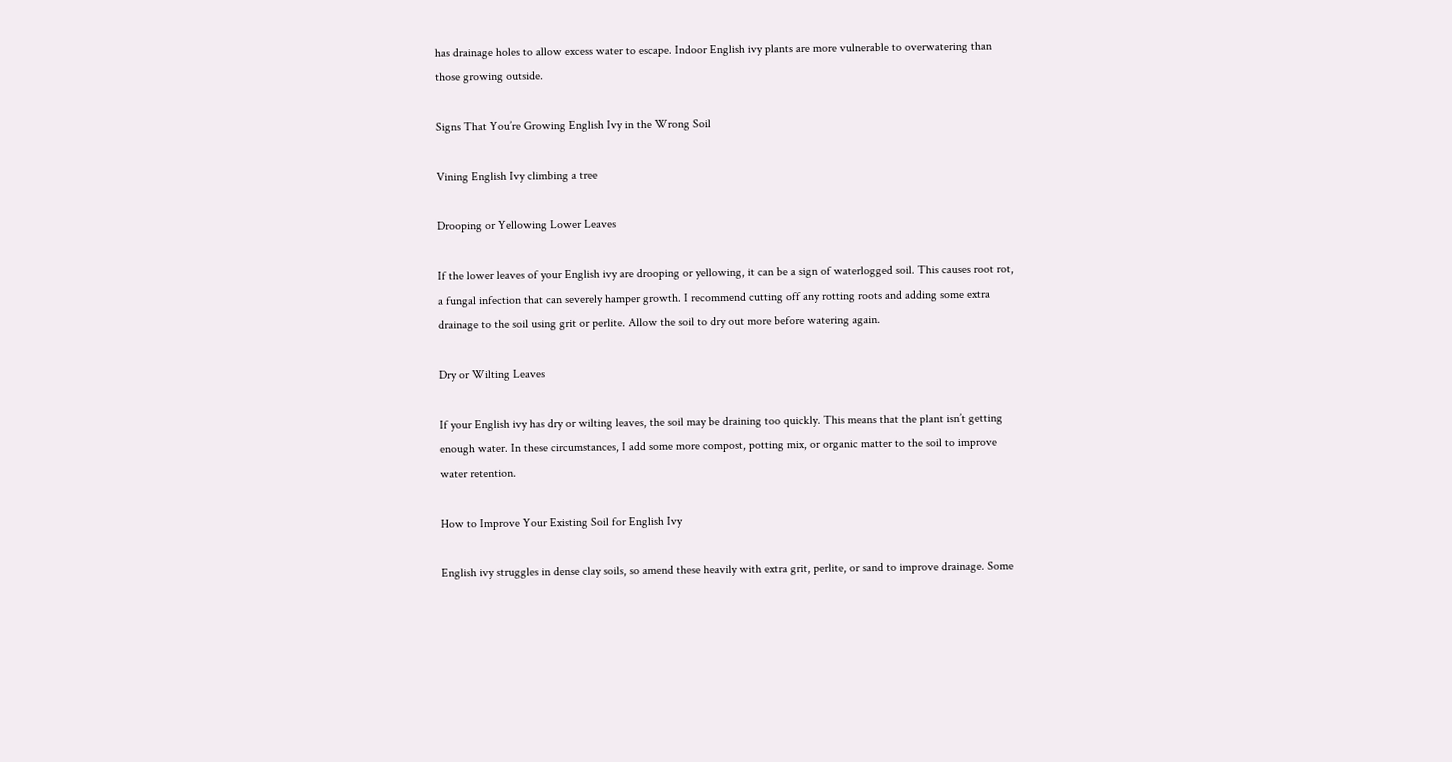has drainage holes to allow excess water to escape. Indoor English ivy plants are more vulnerable to overwatering than those growing outside.

Signs That You’re Growing English Ivy in the Wrong Soil

Vining English Ivy climbing a tree

Drooping or Yellowing Lower Leaves

If the lower leaves of your English ivy are drooping or yellowing, it can be a sign of waterlogged soil. This causes root rot, a fungal infection that can severely hamper growth. I recommend cutting off any rotting roots and adding some extra drainage to the soil using grit or perlite. Allow the soil to dry out more before watering again.

Dry or Wilting Leaves

If your English ivy has dry or wilting leaves, the soil may be draining too quickly. This means that the plant isn’t getting enough water. In these circumstances, I add some more compost, potting mix, or organic matter to the soil to improve water retention.

How to Improve Your Existing Soil for English Ivy

English ivy struggles in dense clay soils, so amend these heavily with extra grit, perlite, or sand to improve drainage. Some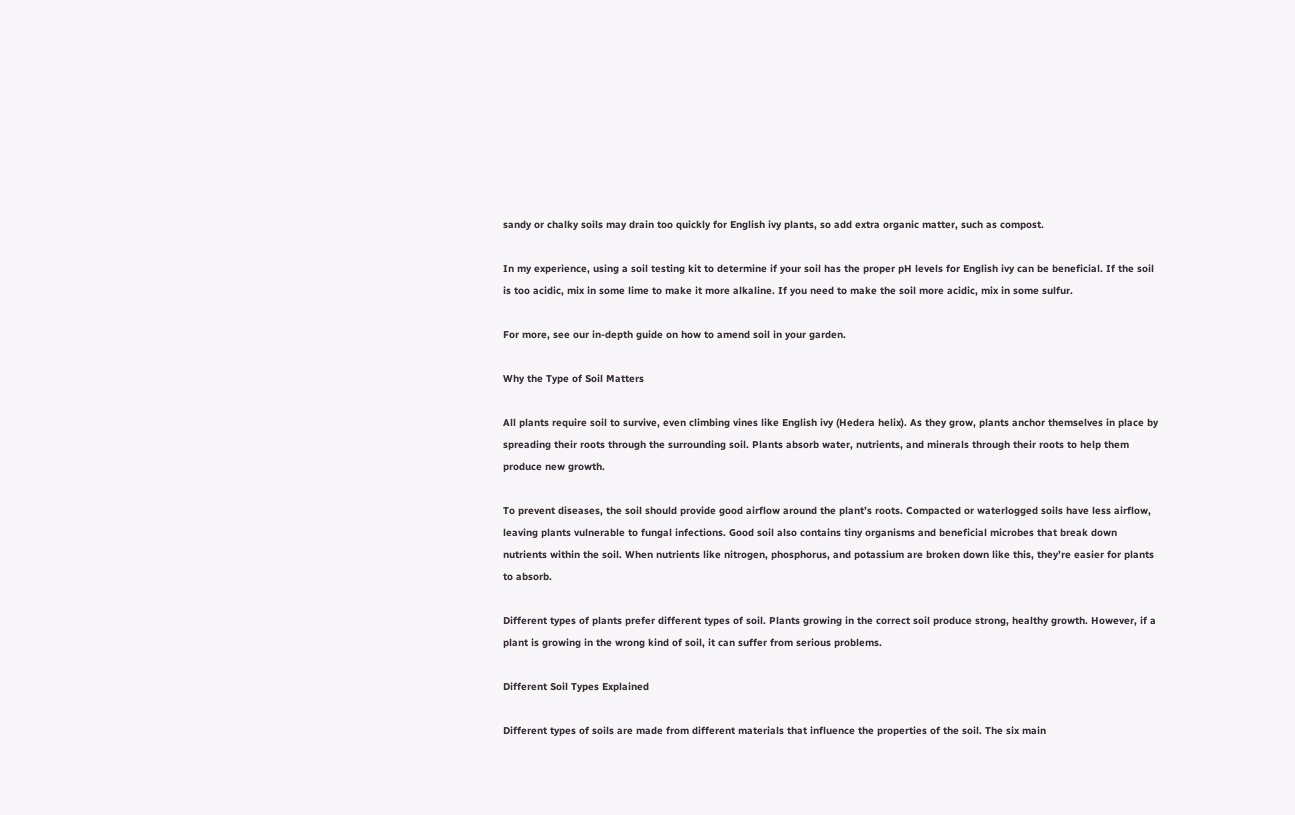sandy or chalky soils may drain too quickly for English ivy plants, so add extra organic matter, such as compost.

In my experience, using a soil testing kit to determine if your soil has the proper pH levels for English ivy can be beneficial. If the soil is too acidic, mix in some lime to make it more alkaline. If you need to make the soil more acidic, mix in some sulfur.

For more, see our in-depth guide on how to amend soil in your garden.

Why the Type of Soil Matters

All plants require soil to survive, even climbing vines like English ivy (Hedera helix). As they grow, plants anchor themselves in place by spreading their roots through the surrounding soil. Plants absorb water, nutrients, and minerals through their roots to help them produce new growth.

To prevent diseases, the soil should provide good airflow around the plant’s roots. Compacted or waterlogged soils have less airflow, leaving plants vulnerable to fungal infections. Good soil also contains tiny organisms and beneficial microbes that break down nutrients within the soil. When nutrients like nitrogen, phosphorus, and potassium are broken down like this, they’re easier for plants to absorb.

Different types of plants prefer different types of soil. Plants growing in the correct soil produce strong, healthy growth. However, if a plant is growing in the wrong kind of soil, it can suffer from serious problems.

Different Soil Types Explained

Different types of soils are made from different materials that influence the properties of the soil. The six main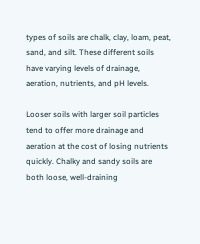types of soils are chalk, clay, loam, peat, sand, and silt. These different soils have varying levels of drainage, aeration, nutrients, and pH levels.

Looser soils with larger soil particles tend to offer more drainage and aeration at the cost of losing nutrients quickly. Chalky and sandy soils are both loose, well-draining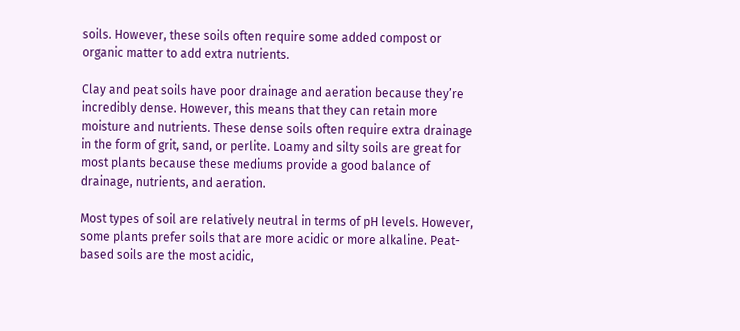soils. However, these soils often require some added compost or organic matter to add extra nutrients.

Clay and peat soils have poor drainage and aeration because they’re incredibly dense. However, this means that they can retain more moisture and nutrients. These dense soils often require extra drainage in the form of grit, sand, or perlite. Loamy and silty soils are great for most plants because these mediums provide a good balance of drainage, nutrients, and aeration.

Most types of soil are relatively neutral in terms of pH levels. However, some plants prefer soils that are more acidic or more alkaline. Peat-based soils are the most acidic,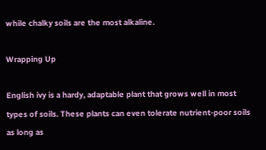while chalky soils are the most alkaline.

Wrapping Up

English ivy is a hardy, adaptable plant that grows well in most types of soils. These plants can even tolerate nutrient-poor soils as long as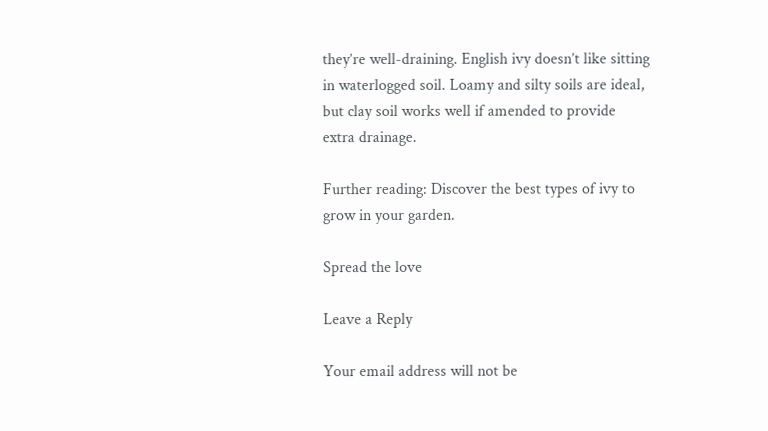they’re well-draining. English ivy doesn’t like sitting in waterlogged soil. Loamy and silty soils are ideal, but clay soil works well if amended to provide extra drainage.

Further reading: Discover the best types of ivy to grow in your garden.

Spread the love

Leave a Reply

Your email address will not be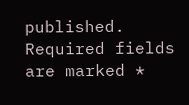published. Required fields are marked *